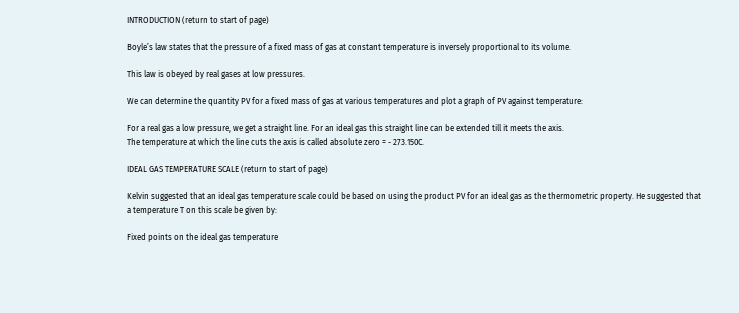INTRODUCTION (return to start of page)

Boyle’s law states that the pressure of a fixed mass of gas at constant temperature is inversely proportional to its volume.

This law is obeyed by real gases at low pressures.

We can determine the quantity PV for a fixed mass of gas at various temperatures and plot a graph of PV against temperature:

For a real gas a low pressure, we get a straight line. For an ideal gas this straight line can be extended till it meets the axis.
The temperature at which the line cuts the axis is called absolute zero = - 273.150C.

IDEAL GAS TEMPERATURE SCALE (return to start of page)

Kelvin suggested that an ideal gas temperature scale could be based on using the product PV for an ideal gas as the thermometric property. He suggested that a temperature T on this scale be given by:

Fixed points on the ideal gas temperature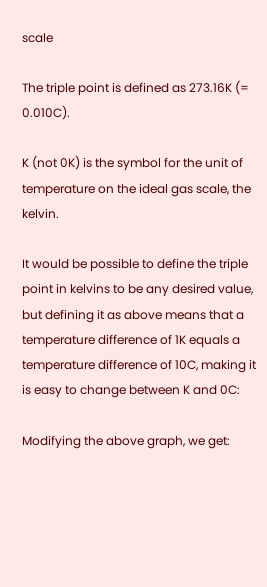scale

The triple point is defined as 273.16K (= 0.010C).

K (not 0K) is the symbol for the unit of temperature on the ideal gas scale, the kelvin.

It would be possible to define the triple point in kelvins to be any desired value, but defining it as above means that a temperature difference of 1K equals a temperature difference of 10C, making it is easy to change between K and 0C:

Modifying the above graph, we get: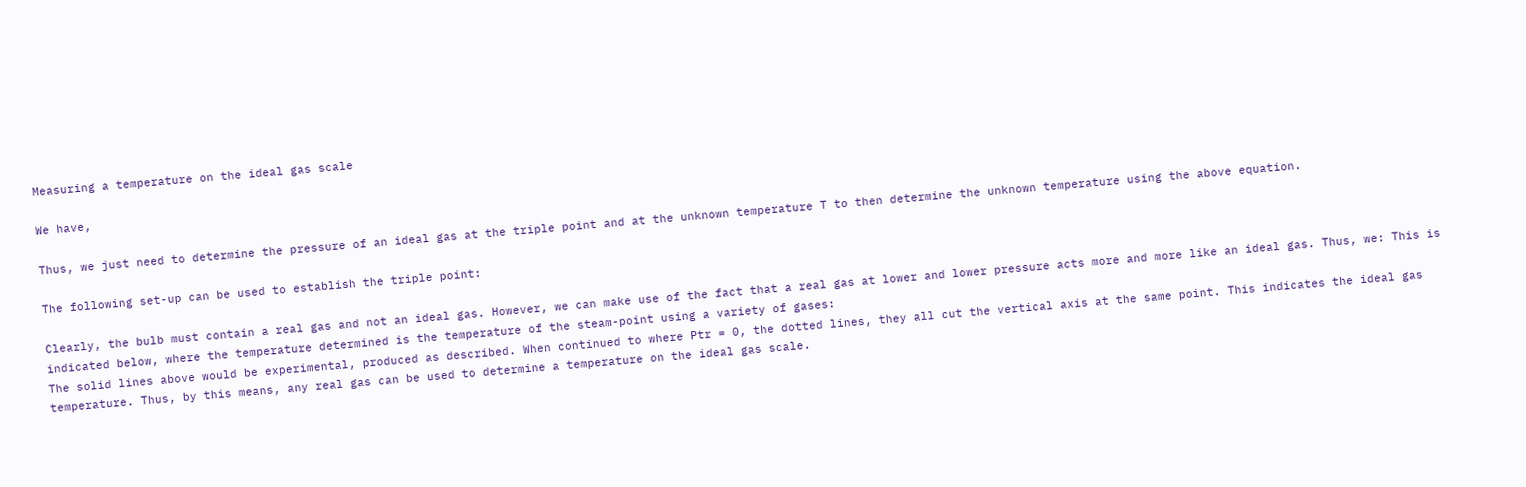Measuring a temperature on the ideal gas scale

We have,

Thus, we just need to determine the pressure of an ideal gas at the triple point and at the unknown temperature T to then determine the unknown temperature using the above equation.

The following set-up can be used to establish the triple point:

Clearly, the bulb must contain a real gas and not an ideal gas. However, we can make use of the fact that a real gas at lower and lower pressure acts more and more like an ideal gas. Thus, we: This is indicated below, where the temperature determined is the temperature of the steam-point using a variety of gases:
The solid lines above would be experimental, produced as described. When continued to where Ptr = 0, the dotted lines, they all cut the vertical axis at the same point. This indicates the ideal gas temperature. Thus, by this means, any real gas can be used to determine a temperature on the ideal gas scale.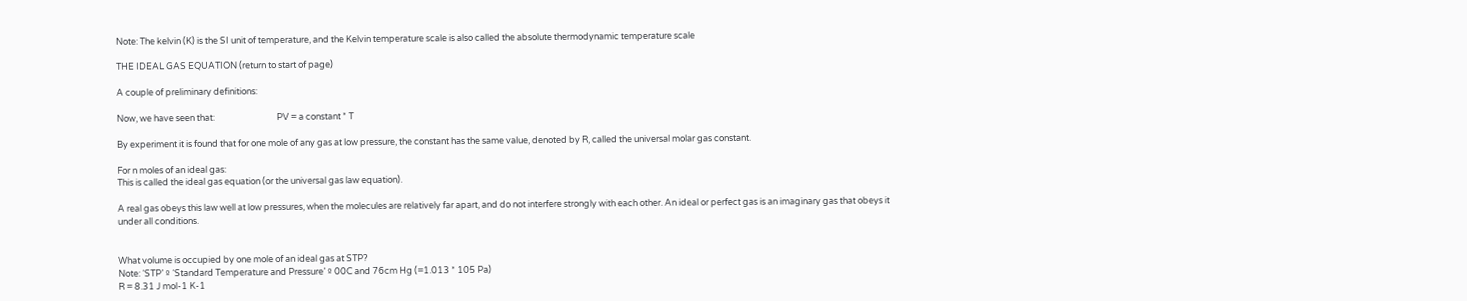Note: The kelvin (K) is the SI unit of temperature, and the Kelvin temperature scale is also called the absolute thermodynamic temperature scale

THE IDEAL GAS EQUATION (return to start of page)

A couple of preliminary definitions:

Now, we have seen that:                               PV = a constant * T

By experiment it is found that for one mole of any gas at low pressure, the constant has the same value, denoted by R, called the universal molar gas constant.

For n moles of an ideal gas:
This is called the ideal gas equation (or the universal gas law equation).

A real gas obeys this law well at low pressures, when the molecules are relatively far apart, and do not interfere strongly with each other. An ideal or perfect gas is an imaginary gas that obeys it under all conditions.


What volume is occupied by one mole of an ideal gas at STP?
Note: ‘STP’ º ‘Standard Temperature and Pressure’ º 00C and 76cm Hg (=1.013 * 105 Pa)
R = 8.31 J mol-1 K-1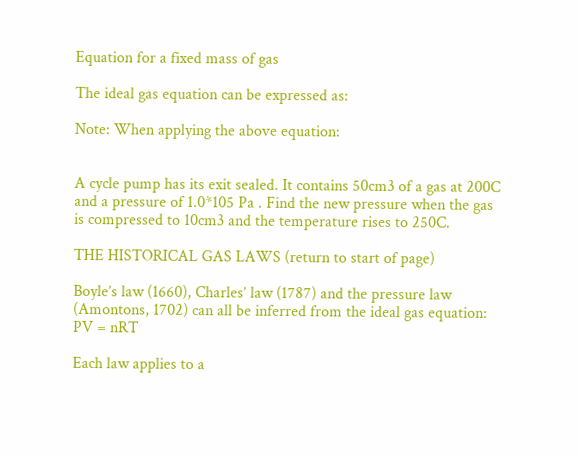Equation for a fixed mass of gas

The ideal gas equation can be expressed as:

Note: When applying the above equation:


A cycle pump has its exit sealed. It contains 50cm3 of a gas at 200C and a pressure of 1.0*105 Pa . Find the new pressure when the gas is compressed to 10cm3 and the temperature rises to 250C.

THE HISTORICAL GAS LAWS (return to start of page)

Boyle’s law (1660), Charles’ law (1787) and the pressure law (Amontons, 1702) can all be inferred from the ideal gas equation: PV = nRT

Each law applies to a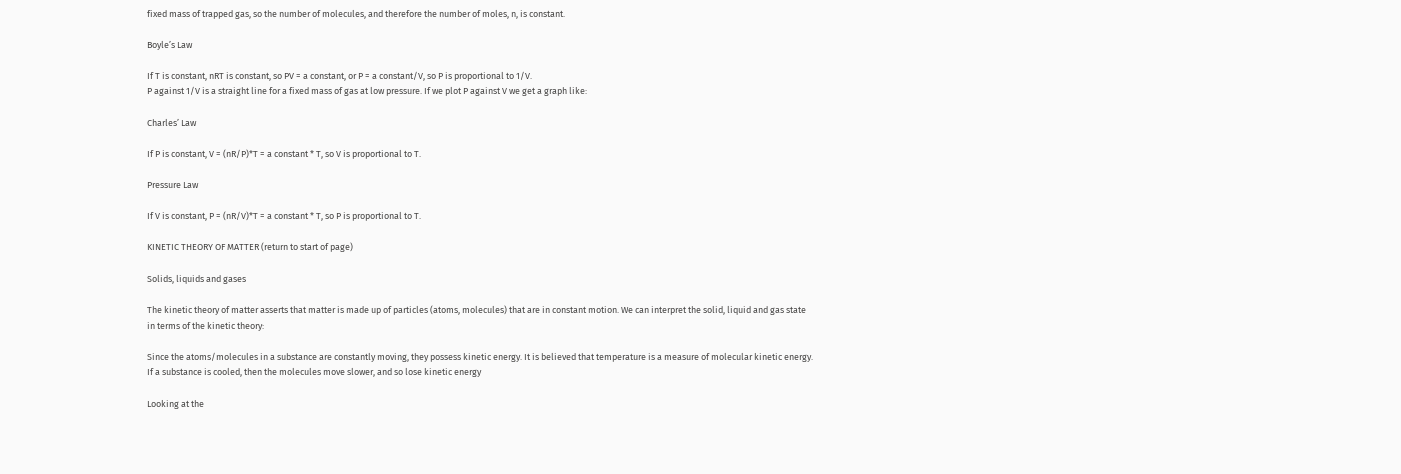fixed mass of trapped gas, so the number of molecules, and therefore the number of moles, n, is constant.

Boyle’s Law

If T is constant, nRT is constant, so PV = a constant, or P = a constant/V, so P is proportional to 1/V.
P against 1/V is a straight line for a fixed mass of gas at low pressure. If we plot P against V we get a graph like:

Charles’ Law

If P is constant, V = (nR/P)*T = a constant * T, so V is proportional to T.

Pressure Law

If V is constant, P = (nR/V)*T = a constant * T, so P is proportional to T.

KINETIC THEORY OF MATTER (return to start of page)

Solids, liquids and gases

The kinetic theory of matter asserts that matter is made up of particles (atoms, molecules) that are in constant motion. We can interpret the solid, liquid and gas state in terms of the kinetic theory:

Since the atoms/molecules in a substance are constantly moving, they possess kinetic energy. It is believed that temperature is a measure of molecular kinetic energy. If a substance is cooled, then the molecules move slower, and so lose kinetic energy

Looking at the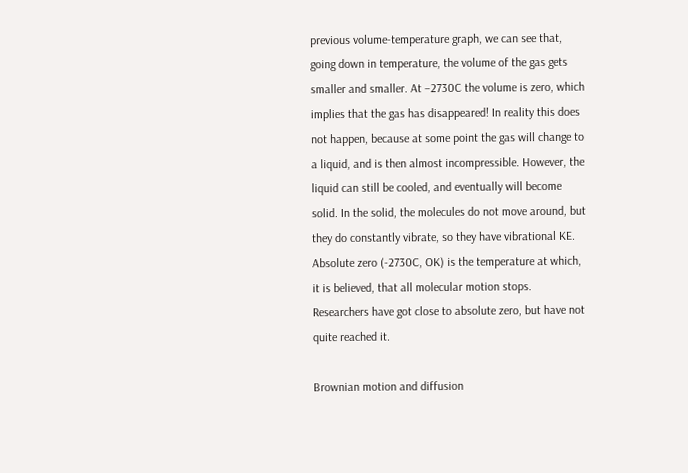previous volume-temperature graph, we can see that, going down in temperature, the volume of the gas gets smaller and smaller. At –2730C the volume is zero, which implies that the gas has disappeared! In reality this does not happen, because at some point the gas will change to a liquid, and is then almost incompressible. However, the liquid can still be cooled, and eventually will become solid. In the solid, the molecules do not move around, but they do constantly vibrate, so they have vibrational KE. Absolute zero (-2730C, OK) is the temperature at which, it is believed, that all molecular motion stops. Researchers have got close to absolute zero, but have not quite reached it.

Brownian motion and diffusion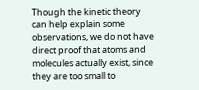Though the kinetic theory can help explain some observations, we do not have direct proof that atoms and molecules actually exist, since they are too small to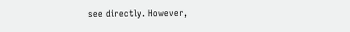see directly. However,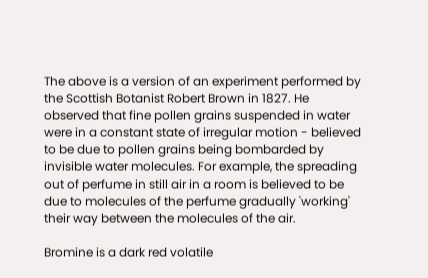The above is a version of an experiment performed by the Scottish Botanist Robert Brown in 1827. He observed that fine pollen grains suspended in water were in a constant state of irregular motion - believed to be due to pollen grains being bombarded by invisible water molecules. For example, the spreading out of perfume in still air in a room is believed to be due to molecules of the perfume gradually 'working' their way between the molecules of the air.

Bromine is a dark red volatile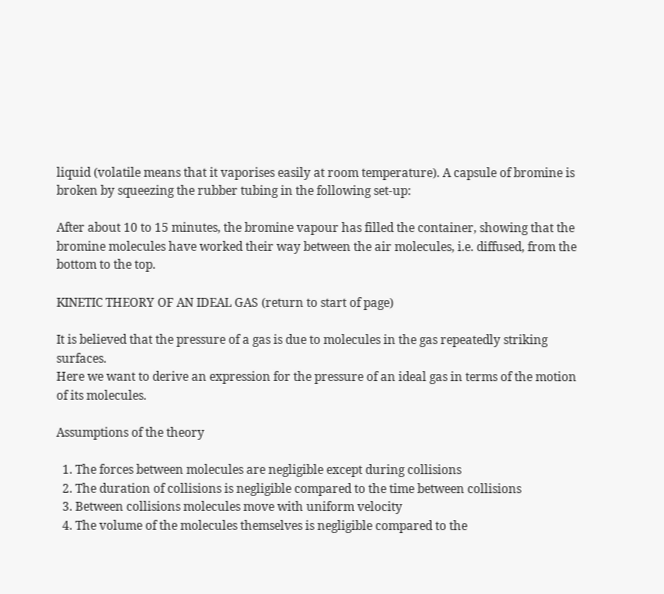liquid (volatile means that it vaporises easily at room temperature). A capsule of bromine is broken by squeezing the rubber tubing in the following set-up:

After about 10 to 15 minutes, the bromine vapour has filled the container, showing that the bromine molecules have worked their way between the air molecules, i.e. diffused, from the bottom to the top.

KINETIC THEORY OF AN IDEAL GAS (return to start of page)

It is believed that the pressure of a gas is due to molecules in the gas repeatedly striking surfaces.
Here we want to derive an expression for the pressure of an ideal gas in terms of the motion of its molecules.

Assumptions of the theory

  1. The forces between molecules are negligible except during collisions
  2. The duration of collisions is negligible compared to the time between collisions
  3. Between collisions molecules move with uniform velocity
  4. The volume of the molecules themselves is negligible compared to the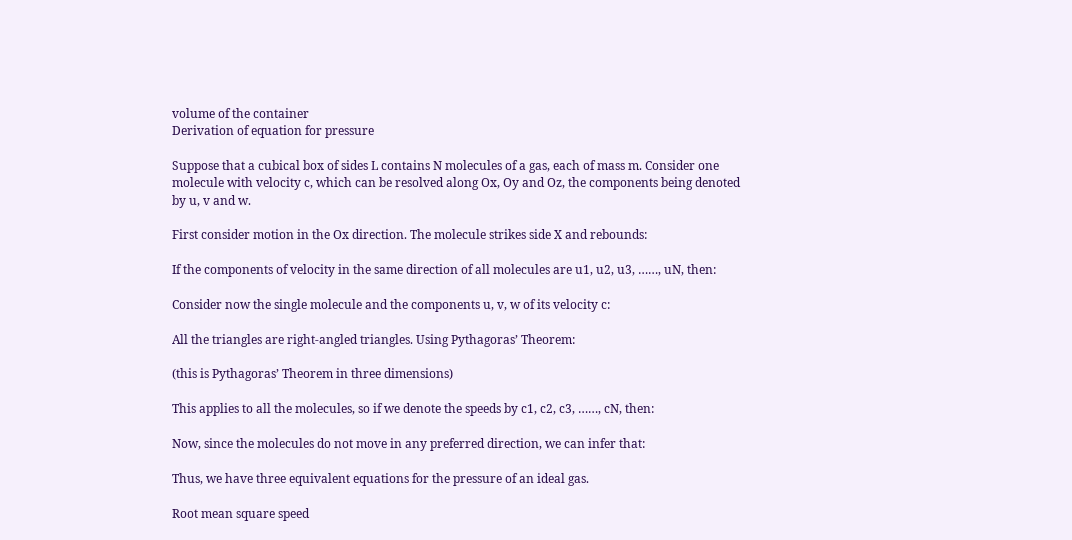volume of the container
Derivation of equation for pressure

Suppose that a cubical box of sides L contains N molecules of a gas, each of mass m. Consider one molecule with velocity c, which can be resolved along Ox, Oy and Oz, the components being denoted by u, v and w.

First consider motion in the Ox direction. The molecule strikes side X and rebounds:

If the components of velocity in the same direction of all molecules are u1, u2, u3, ……, uN, then:

Consider now the single molecule and the components u, v, w of its velocity c:

All the triangles are right-angled triangles. Using Pythagoras’ Theorem:

(this is Pythagoras’ Theorem in three dimensions)

This applies to all the molecules, so if we denote the speeds by c1, c2, c3, ……, cN, then:

Now, since the molecules do not move in any preferred direction, we can infer that:

Thus, we have three equivalent equations for the pressure of an ideal gas.

Root mean square speed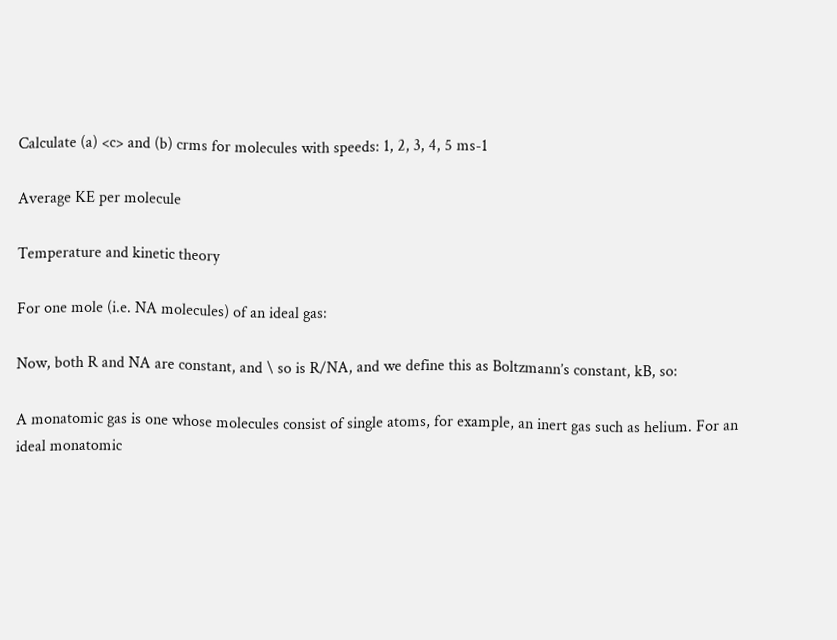Calculate (a) <c> and (b) crms for molecules with speeds: 1, 2, 3, 4, 5 ms-1

Average KE per molecule

Temperature and kinetic theory

For one mole (i.e. NA molecules) of an ideal gas:

Now, both R and NA are constant, and \ so is R/NA, and we define this as Boltzmann’s constant, kB, so:

A monatomic gas is one whose molecules consist of single atoms, for example, an inert gas such as helium. For an ideal monatomic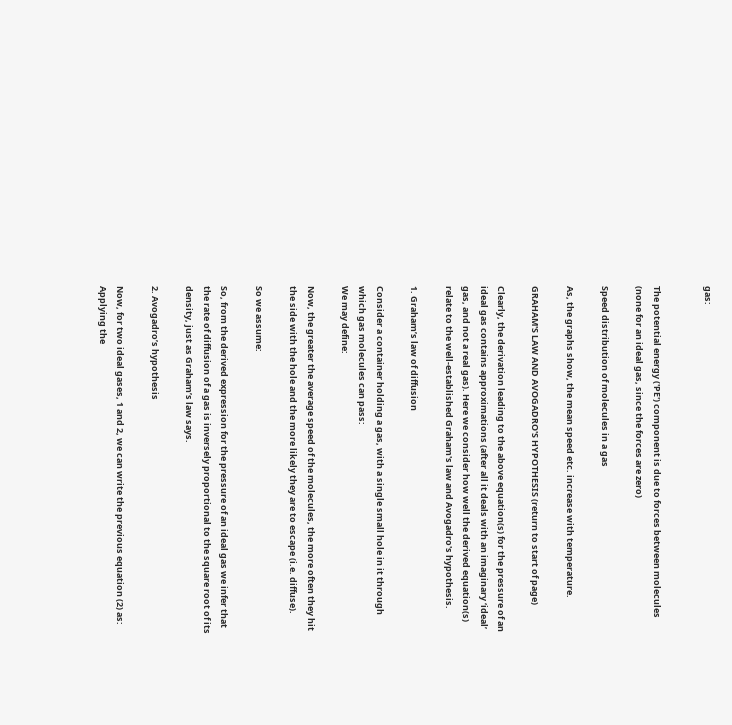gas:


The potential energy ('PE') component is due to forces between molecules (none for an ideal gas, since the forces are zero)

Speed distribution of molecules in a gas

As, the graphs show, the mean speed etc. increase with temperature.

GRAHAM'S LAW AND AVOGADRO'S HYPOTHESIS (return to start of page)

Clearly, the derivation leading to the above equation(s) for the pressure of an ideal gas contains approximations (after all it deals with an imaginary ‘ideal’ gas, and not a real gas). Here we consider how well the derived equation(s) relate to the well-established Graham's law and Avogadro's hypothesis.

1. Graham’s law of diffusion

Consider a container holding a gas, with a single small hole in it through which gas molecules can pass:
We may define:

Now, the greater the average speed of the molecules, the more often they hit the side with the hole and the more likely they are to escape (i.e. diffuse).

So we assume:

So, from the derived expression for the pressure of an ideal gas we infer that the rate of diffusion of a gas is inversely proportional to the square root of its density, just as Graham’s law says.

2. Avogadro’s hypothesis

Now, for two ideal gases, 1 and 2, we can write the previous equation (2) as:
Applying the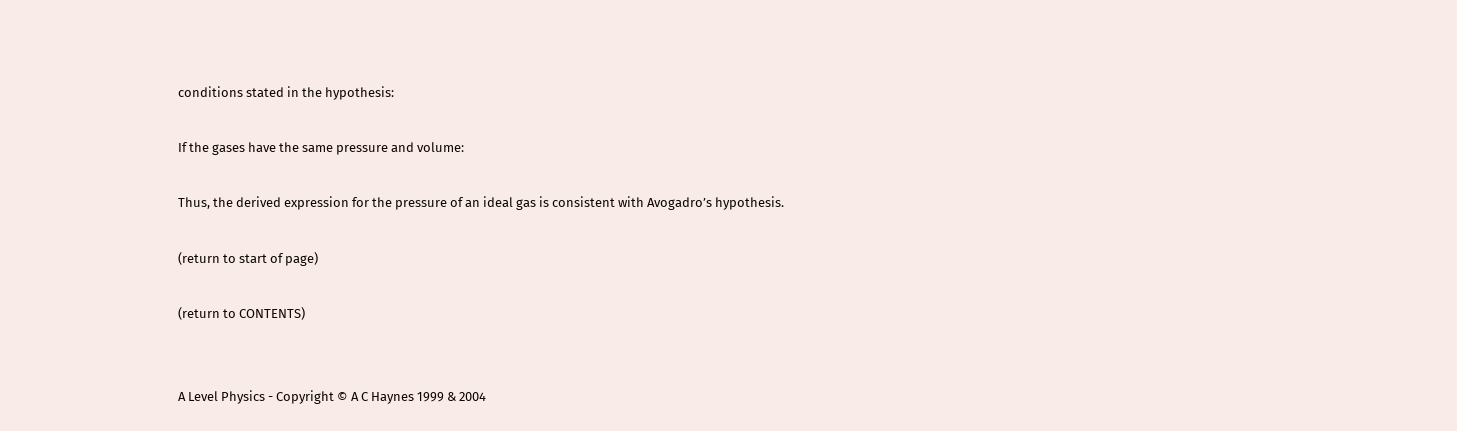conditions stated in the hypothesis:

If the gases have the same pressure and volume:

Thus, the derived expression for the pressure of an ideal gas is consistent with Avogadro’s hypothesis.

(return to start of page)

(return to CONTENTS)


A Level Physics - Copyright © A C Haynes 1999 & 2004